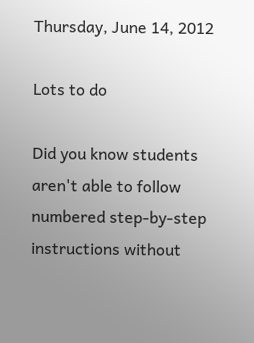Thursday, June 14, 2012

Lots to do

Did you know students aren't able to follow numbered step-by-step instructions without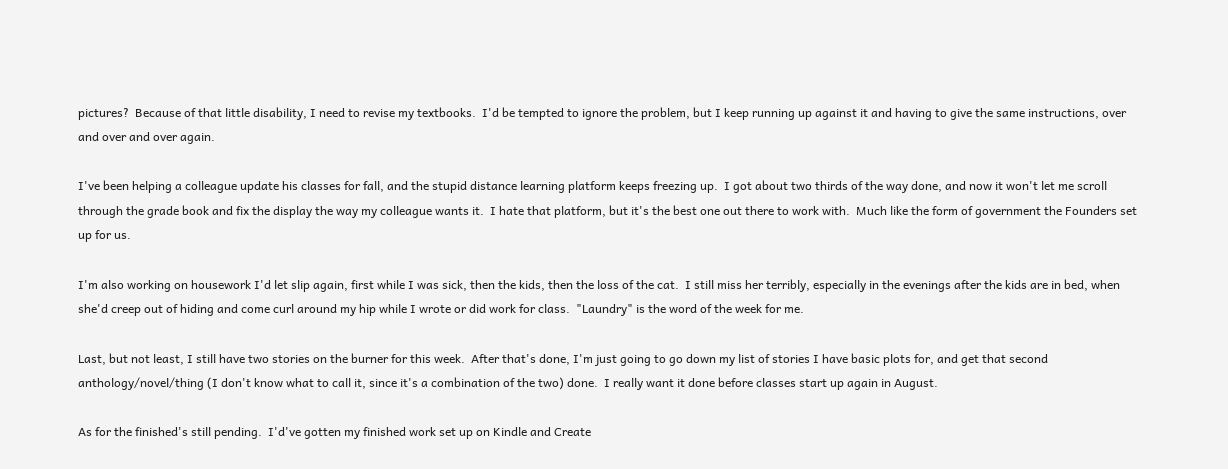pictures?  Because of that little disability, I need to revise my textbooks.  I'd be tempted to ignore the problem, but I keep running up against it and having to give the same instructions, over and over and over again.

I've been helping a colleague update his classes for fall, and the stupid distance learning platform keeps freezing up.  I got about two thirds of the way done, and now it won't let me scroll through the grade book and fix the display the way my colleague wants it.  I hate that platform, but it's the best one out there to work with.  Much like the form of government the Founders set up for us.

I'm also working on housework I'd let slip again, first while I was sick, then the kids, then the loss of the cat.  I still miss her terribly, especially in the evenings after the kids are in bed, when she'd creep out of hiding and come curl around my hip while I wrote or did work for class.  "Laundry" is the word of the week for me.

Last, but not least, I still have two stories on the burner for this week.  After that's done, I'm just going to go down my list of stories I have basic plots for, and get that second anthology/novel/thing (I don't know what to call it, since it's a combination of the two) done.  I really want it done before classes start up again in August.

As for the finished's still pending.  I'd've gotten my finished work set up on Kindle and Create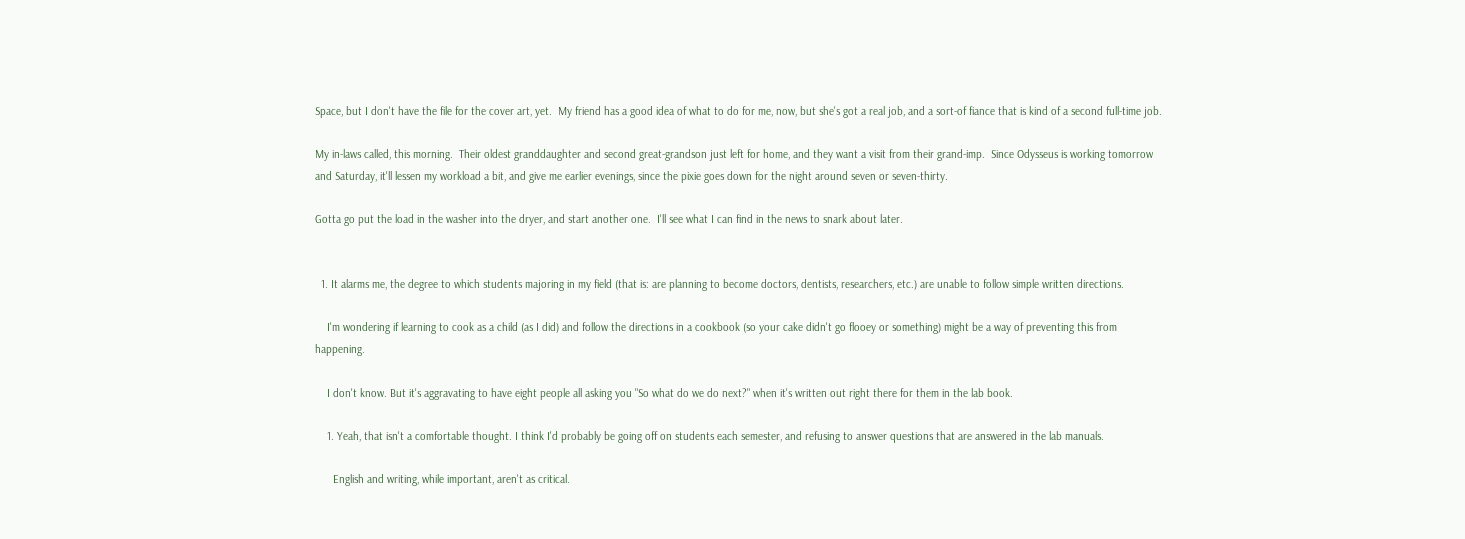Space, but I don't have the file for the cover art, yet.  My friend has a good idea of what to do for me, now, but she's got a real job, and a sort-of fiance that is kind of a second full-time job.

My in-laws called, this morning.  Their oldest granddaughter and second great-grandson just left for home, and they want a visit from their grand-imp.  Since Odysseus is working tomorrow and Saturday, it'll lessen my workload a bit, and give me earlier evenings, since the pixie goes down for the night around seven or seven-thirty.

Gotta go put the load in the washer into the dryer, and start another one.  I'll see what I can find in the news to snark about later.


  1. It alarms me, the degree to which students majoring in my field (that is: are planning to become doctors, dentists, researchers, etc.) are unable to follow simple written directions.

    I'm wondering if learning to cook as a child (as I did) and follow the directions in a cookbook (so your cake didn't go flooey or something) might be a way of preventing this from happening.

    I don't know. But it's aggravating to have eight people all asking you "So what do we do next?" when it's written out right there for them in the lab book.

    1. Yeah, that isn't a comfortable thought. I think I'd probably be going off on students each semester, and refusing to answer questions that are answered in the lab manuals.

      English and writing, while important, aren't as critical.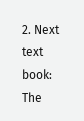2. Next text book: The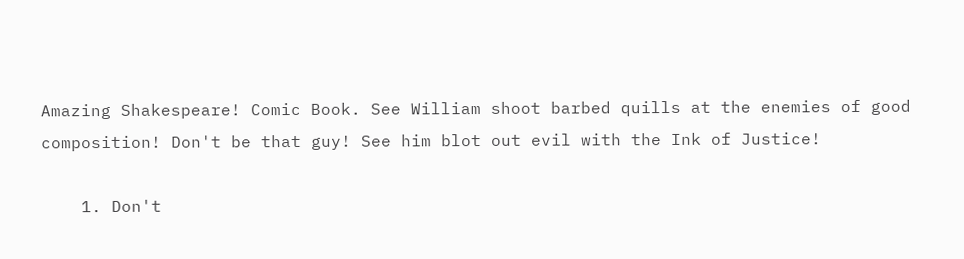Amazing Shakespeare! Comic Book. See William shoot barbed quills at the enemies of good composition! Don't be that guy! See him blot out evil with the Ink of Justice!

    1. Don't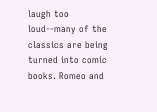laugh too loud--many of the classics are being turned into comic books. Romeo and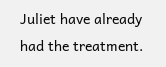Juliet have already had the treatment.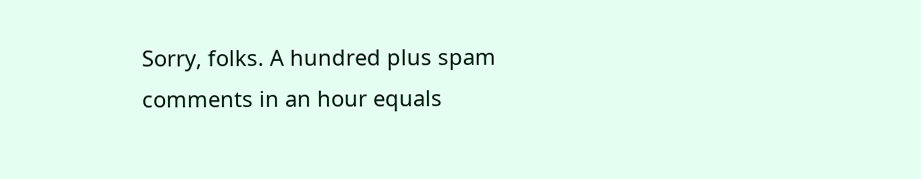Sorry, folks. A hundred plus spam comments in an hour equals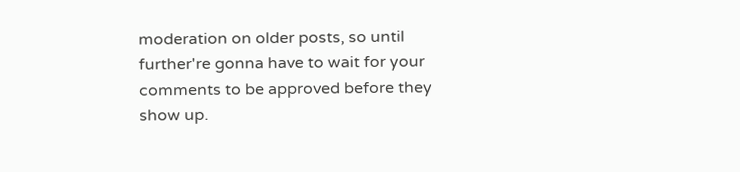moderation on older posts, so until further're gonna have to wait for your comments to be approved before they show up.